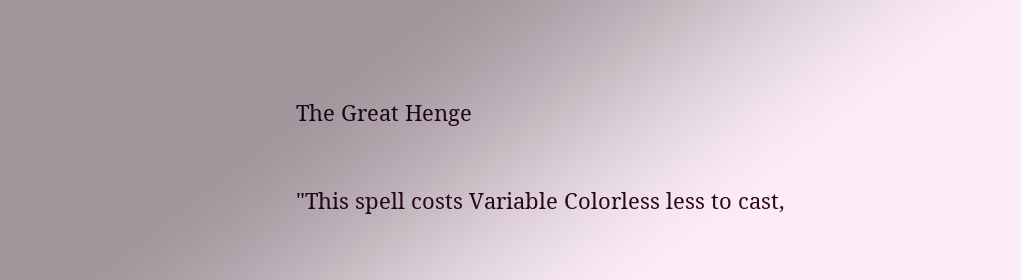The Great Henge

"This spell costs Variable Colorless less to cast,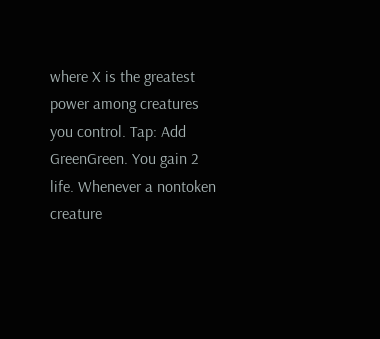where X is the greatest power among creatures you control. Tap: Add GreenGreen. You gain 2 life. Whenever a nontoken creature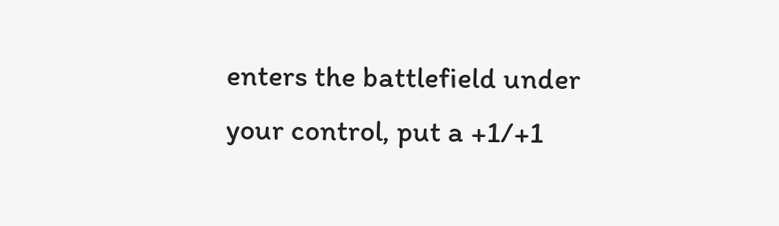enters the battlefield under your control, put a +1/+1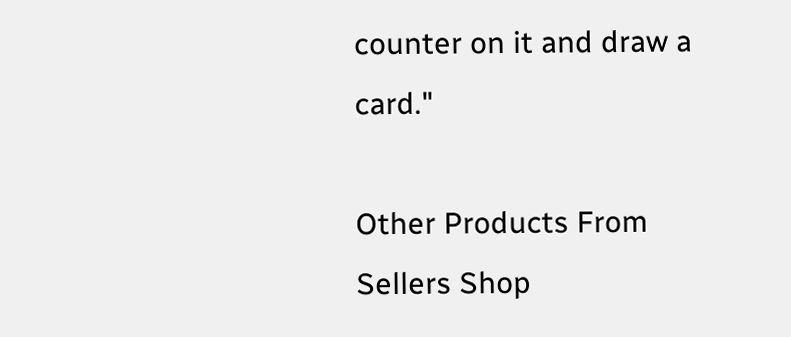counter on it and draw a card."

Other Products From Sellers Shop